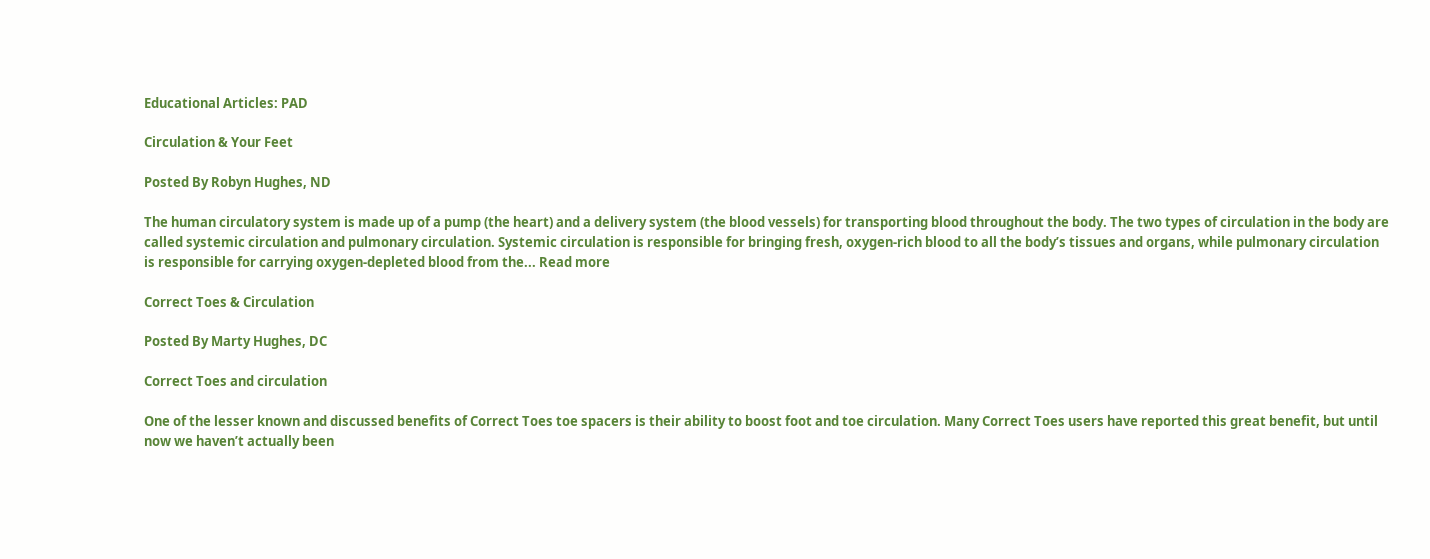Educational Articles: PAD

Circulation & Your Feet

Posted By Robyn Hughes, ND

The human circulatory system is made up of a pump (the heart) and a delivery system (the blood vessels) for transporting blood throughout the body. The two types of circulation in the body are called systemic circulation and pulmonary circulation. Systemic circulation is responsible for bringing fresh, oxygen-rich blood to all the body’s tissues and organs, while pulmonary circulation is responsible for carrying oxygen-depleted blood from the... Read more

Correct Toes & Circulation

Posted By Marty Hughes, DC

Correct Toes and circulation

One of the lesser known and discussed benefits of Correct Toes toe spacers is their ability to boost foot and toe circulation. Many Correct Toes users have reported this great benefit, but until now we haven’t actually been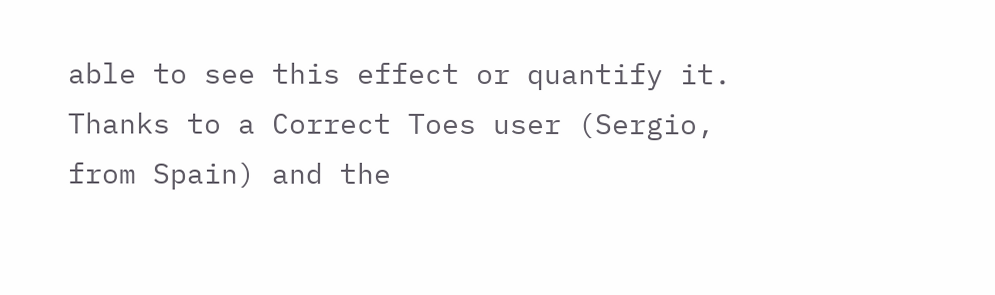able to see this effect or quantify it. Thanks to a Correct Toes user (Sergio, from Spain) and the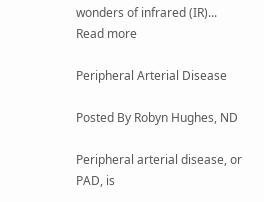wonders of infrared (IR)... Read more

Peripheral Arterial Disease

Posted By Robyn Hughes, ND

Peripheral arterial disease, or PAD, is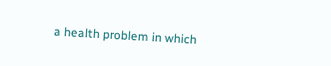a health problem in which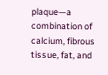plaque—a combination of calcium, fibrous tissue, fat, and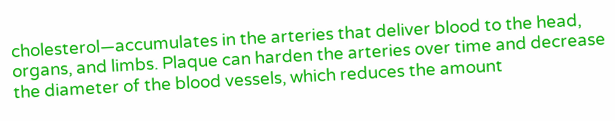cholesterol—accumulates in the arteries that deliver blood to the head, organs, and limbs. Plaque can harden the arteries over time and decrease the diameter of the blood vessels, which reduces the amount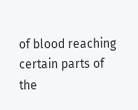of blood reaching certain parts of the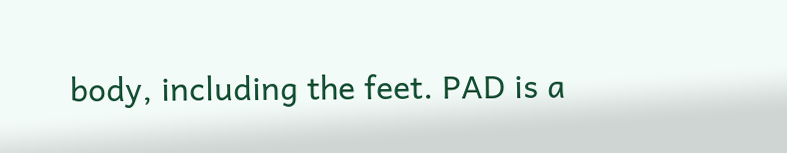body, including the feet. PAD is a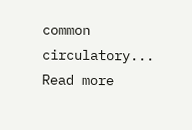common circulatory... Read more